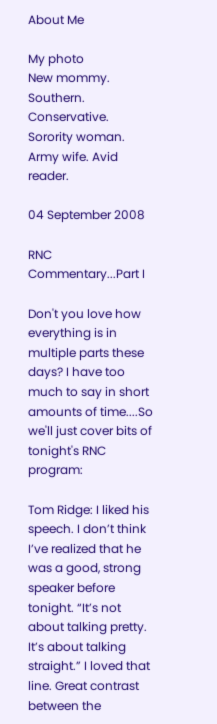About Me

My photo
New mommy. Southern. Conservative. Sorority woman. Army wife. Avid reader.

04 September 2008

RNC Commentary...Part I

Don't you love how everything is in multiple parts these days? I have too much to say in short amounts of time....So we'll just cover bits of tonight's RNC program:

Tom Ridge: I liked his speech. I don’t think I’ve realized that he was a good, strong speaker before tonight. “It’s not about talking pretty. It’s about talking straight.” I loved that line. Great contrast between the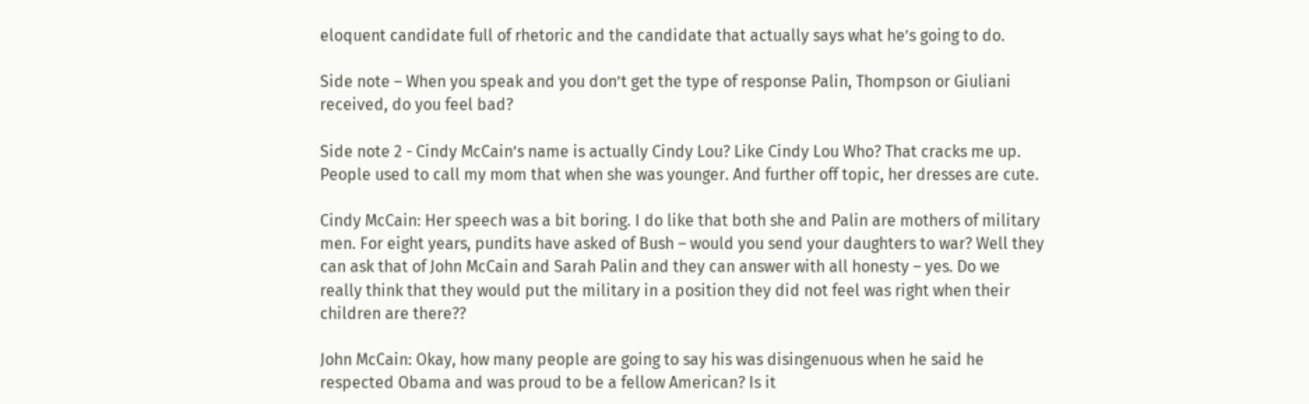eloquent candidate full of rhetoric and the candidate that actually says what he’s going to do.

Side note – When you speak and you don’t get the type of response Palin, Thompson or Giuliani received, do you feel bad?

Side note 2 - Cindy McCain’s name is actually Cindy Lou? Like Cindy Lou Who? That cracks me up. People used to call my mom that when she was younger. And further off topic, her dresses are cute.

Cindy McCain: Her speech was a bit boring. I do like that both she and Palin are mothers of military men. For eight years, pundits have asked of Bush – would you send your daughters to war? Well they can ask that of John McCain and Sarah Palin and they can answer with all honesty – yes. Do we really think that they would put the military in a position they did not feel was right when their children are there??

John McCain: Okay, how many people are going to say his was disingenuous when he said he respected Obama and was proud to be a fellow American? Is it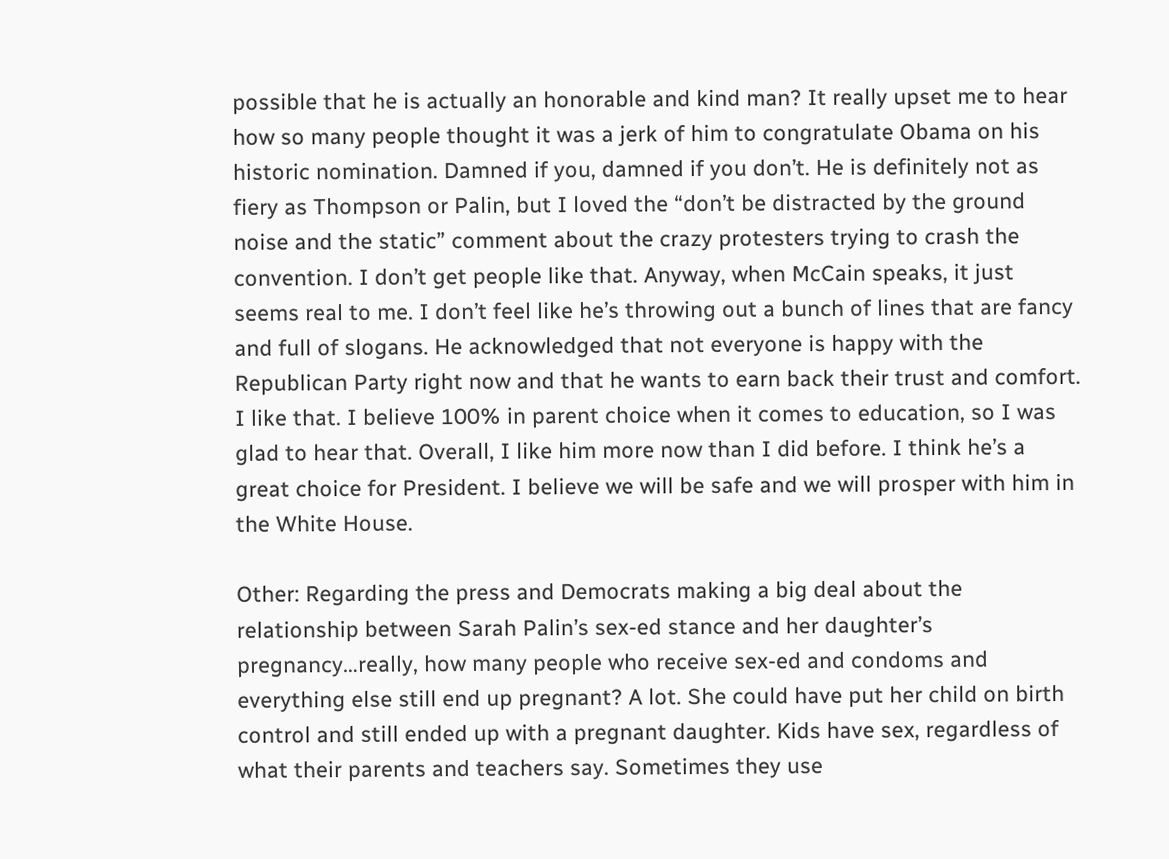possible that he is actually an honorable and kind man? It really upset me to hear how so many people thought it was a jerk of him to congratulate Obama on his historic nomination. Damned if you, damned if you don’t. He is definitely not as fiery as Thompson or Palin, but I loved the “don’t be distracted by the ground noise and the static” comment about the crazy protesters trying to crash the convention. I don’t get people like that. Anyway, when McCain speaks, it just seems real to me. I don’t feel like he’s throwing out a bunch of lines that are fancy and full of slogans. He acknowledged that not everyone is happy with the Republican Party right now and that he wants to earn back their trust and comfort. I like that. I believe 100% in parent choice when it comes to education, so I was glad to hear that. Overall, I like him more now than I did before. I think he’s a great choice for President. I believe we will be safe and we will prosper with him in the White House.

Other: Regarding the press and Democrats making a big deal about the relationship between Sarah Palin’s sex-ed stance and her daughter’s pregnancy…really, how many people who receive sex-ed and condoms and everything else still end up pregnant? A lot. She could have put her child on birth control and still ended up with a pregnant daughter. Kids have sex, regardless of what their parents and teachers say. Sometimes they use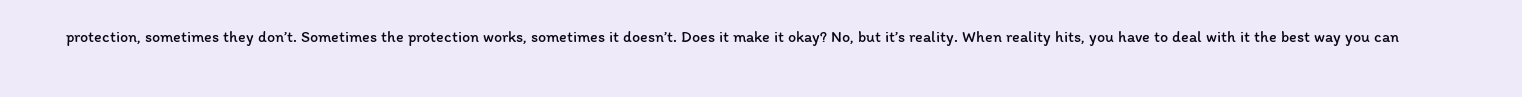protection, sometimes they don’t. Sometimes the protection works, sometimes it doesn’t. Does it make it okay? No, but it’s reality. When reality hits, you have to deal with it the best way you can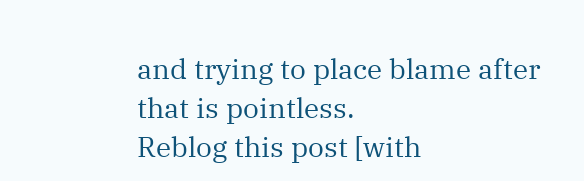and trying to place blame after that is pointless.
Reblog this post [with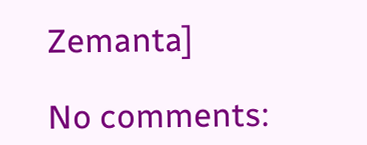Zemanta]

No comments: